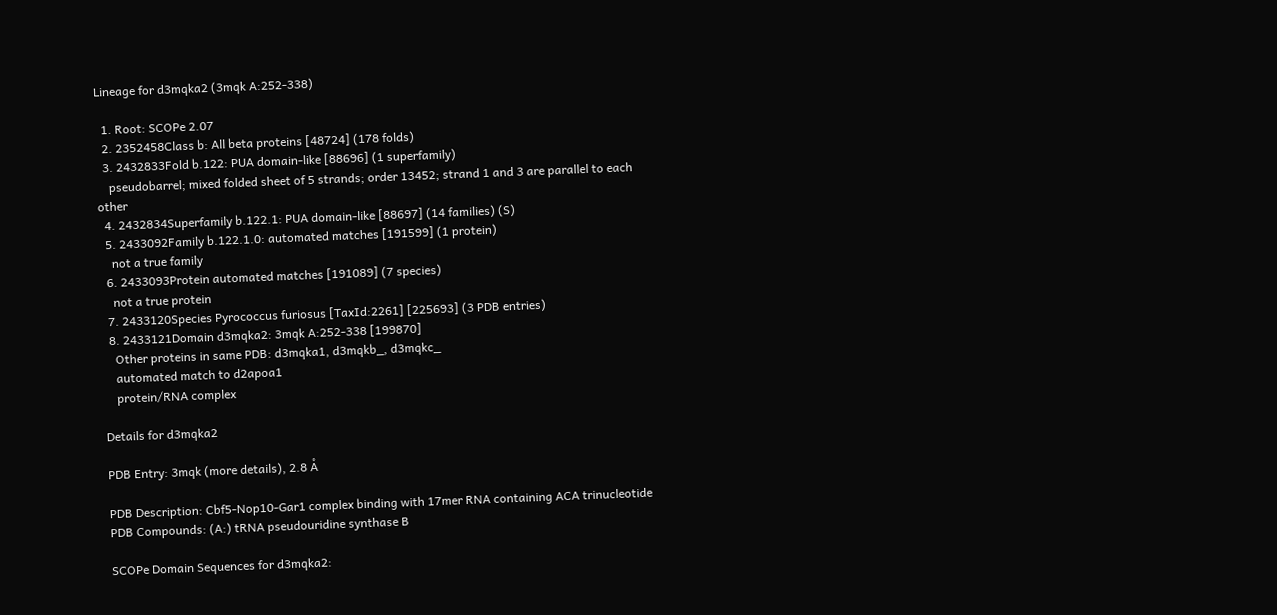Lineage for d3mqka2 (3mqk A:252-338)

  1. Root: SCOPe 2.07
  2. 2352458Class b: All beta proteins [48724] (178 folds)
  3. 2432833Fold b.122: PUA domain-like [88696] (1 superfamily)
    pseudobarrel; mixed folded sheet of 5 strands; order 13452; strand 1 and 3 are parallel to each other
  4. 2432834Superfamily b.122.1: PUA domain-like [88697] (14 families) (S)
  5. 2433092Family b.122.1.0: automated matches [191599] (1 protein)
    not a true family
  6. 2433093Protein automated matches [191089] (7 species)
    not a true protein
  7. 2433120Species Pyrococcus furiosus [TaxId:2261] [225693] (3 PDB entries)
  8. 2433121Domain d3mqka2: 3mqk A:252-338 [199870]
    Other proteins in same PDB: d3mqka1, d3mqkb_, d3mqkc_
    automated match to d2apoa1
    protein/RNA complex

Details for d3mqka2

PDB Entry: 3mqk (more details), 2.8 Å

PDB Description: Cbf5-Nop10-Gar1 complex binding with 17mer RNA containing ACA trinucleotide
PDB Compounds: (A:) tRNA pseudouridine synthase B

SCOPe Domain Sequences for d3mqka2: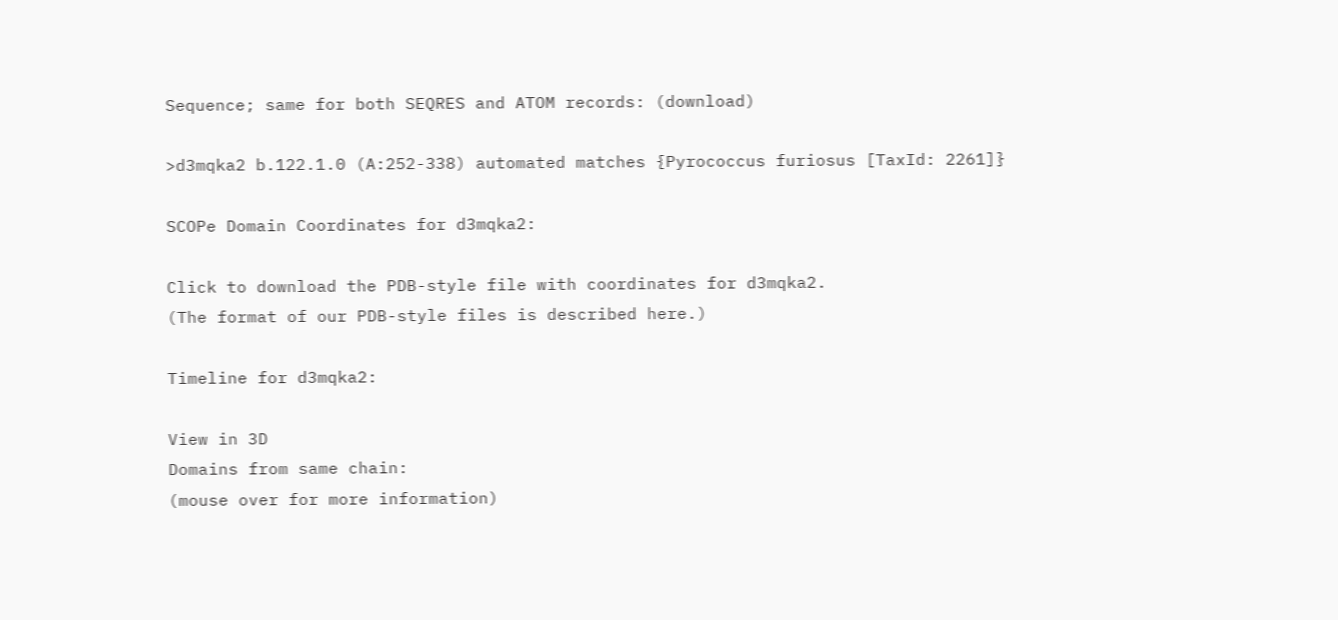Sequence; same for both SEQRES and ATOM records: (download)

>d3mqka2 b.122.1.0 (A:252-338) automated matches {Pyrococcus furiosus [TaxId: 2261]}

SCOPe Domain Coordinates for d3mqka2:

Click to download the PDB-style file with coordinates for d3mqka2.
(The format of our PDB-style files is described here.)

Timeline for d3mqka2:

View in 3D
Domains from same chain:
(mouse over for more information)